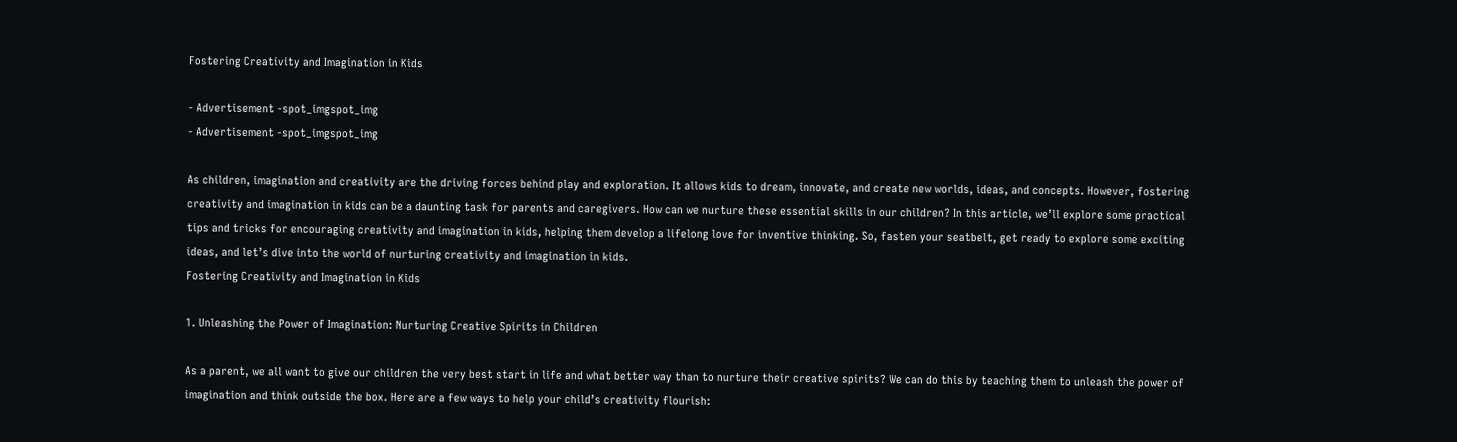Fostering Creativity and Imagination in Kids

- Advertisement -spot_imgspot_img
- Advertisement -spot_imgspot_img

As children, imagination and creativity are the driving forces behind play and exploration. It allows kids to dream, innovate, and create new worlds, ideas, and concepts. However, fostering creativity and imagination in kids can be a daunting task for parents and caregivers. How can we nurture these essential skills in our children? In this article, we’ll explore some practical tips and tricks for encouraging creativity and imagination in kids, helping them develop a lifelong love for inventive thinking. So, fasten your seatbelt, get ready to explore some exciting ideas, and let’s dive into the world of nurturing creativity and imagination in kids.
Fostering Creativity and Imagination in Kids

1. Unleashing the Power of Imagination: Nurturing Creative Spirits in Children

As a parent, we all want to give our children the very best start in life and what better way than to nurture their creative spirits? We can do this by teaching them to unleash the power of imagination and think outside the box. Here are a few ways to help your child’s creativity flourish: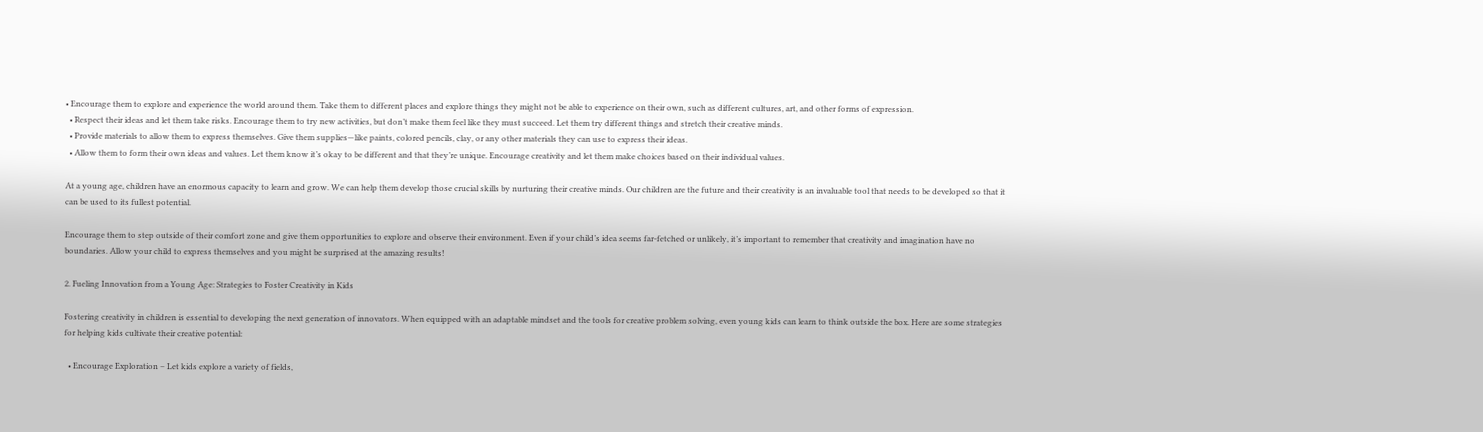• Encourage them to explore and experience the world around them. Take them to different places and explore things they might not be able to experience on their own, such as different cultures, art, and other forms of expression.
  • Respect their ideas and let them take risks. Encourage them to try new activities, but don’t make them feel like they must succeed. Let them try different things and stretch their creative minds.
  • Provide materials to allow them to express themselves. Give them supplies—like paints, colored pencils, clay, or any other materials they can use to express their ideas.
  • Allow them to form their own ideas and values. Let them know it’s okay to be different and that they’re unique. Encourage creativity and let them make choices based on their individual values.

At a young age, children have an enormous capacity to learn and grow. We can help them develop those crucial skills by nurturing their creative minds. Our children are the future and their creativity is an invaluable tool that needs to be developed so that it can be used to its fullest potential.

Encourage them to step outside of their comfort zone and give them opportunities to explore and observe their environment. Even if your child’s idea seems far-fetched or unlikely, it’s important to remember that creativity and imagination have no boundaries. Allow your child to express themselves and you might be surprised at the amazing results!

2. Fueling Innovation from a Young Age: Strategies to Foster Creativity in Kids

Fostering creativity in children is essential to developing the next generation of innovators. When equipped with an adaptable mindset and the tools for creative problem solving, even young kids can learn to think outside the box. Here are some strategies for helping kids cultivate their creative potential:

  • Encourage Exploration – Let kids explore a variety of fields,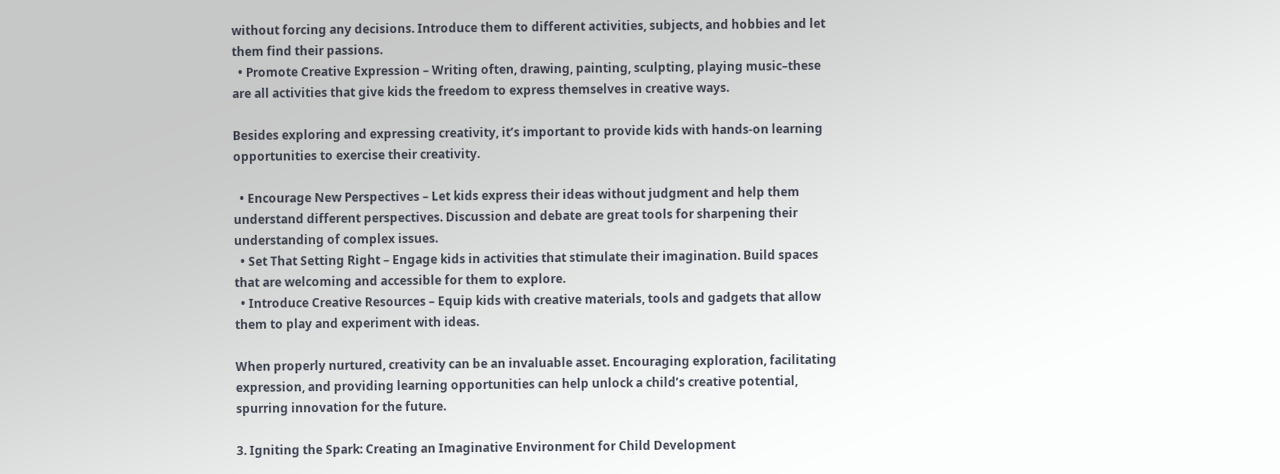without forcing any decisions. Introduce them to different activities, subjects, and hobbies and let them find their passions.
  • Promote Creative Expression – Writing often, drawing, painting, sculpting, playing music–these are all activities that give kids the freedom to express themselves in creative ways.

Besides exploring and expressing creativity, it’s important to provide kids with hands-on learning opportunities to exercise their creativity.

  • Encourage New Perspectives – Let kids express their ideas without judgment and help them understand different perspectives. Discussion and debate are great tools for sharpening their understanding of complex issues.
  • Set That Setting Right – Engage kids in activities that stimulate their imagination. Build spaces that are welcoming and accessible for them to explore.
  • Introduce Creative Resources – Equip kids with creative materials, tools and gadgets that allow them to play and experiment with ideas.

When properly nurtured, creativity can be an invaluable asset. Encouraging exploration, facilitating expression, and providing learning opportunities can help unlock a child’s creative potential, spurring innovation for the future.

3. Igniting the Spark: Creating an Imaginative Environment for Child Development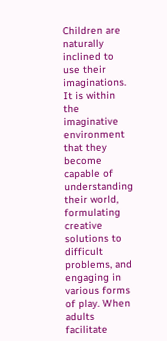Children are naturally inclined to use their imaginations. It is within the imaginative environment that they become capable of understanding their world, formulating creative solutions to difficult problems, and engaging in various forms of play. When adults facilitate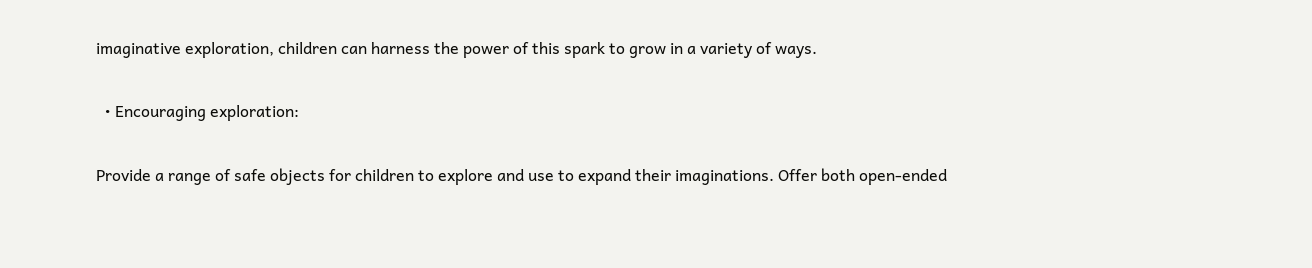imaginative exploration, children can harness the power of this spark to grow in a variety of ways.

  • Encouraging exploration:

Provide a range of safe objects for children to explore and use to expand their imaginations. Offer both open-ended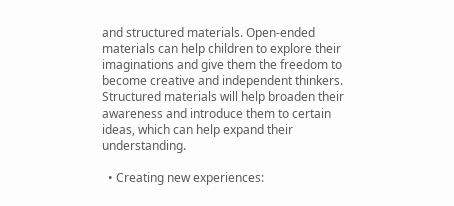and structured materials. Open-ended materials can help children to explore their imaginations and give them the freedom to become creative and independent thinkers. Structured materials will help broaden their awareness and introduce them to certain ideas, which can help expand their understanding.

  • Creating new experiences: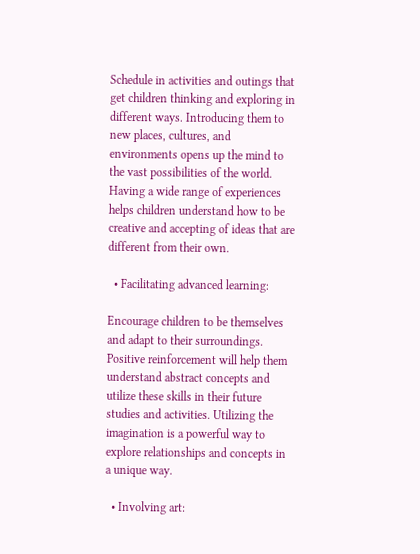Schedule in activities and outings that get children thinking and exploring in different ways. Introducing them to new places, cultures, and environments opens up the mind to the vast possibilities of the world. Having a wide range of experiences helps children understand how to be creative and accepting of ideas that are different from their own.

  • Facilitating advanced learning:

Encourage children to be themselves and adapt to their surroundings. Positive reinforcement will help them understand abstract concepts and utilize these skills in their future studies and activities. Utilizing the imagination is a powerful way to explore relationships and concepts in a unique way.

  • Involving art: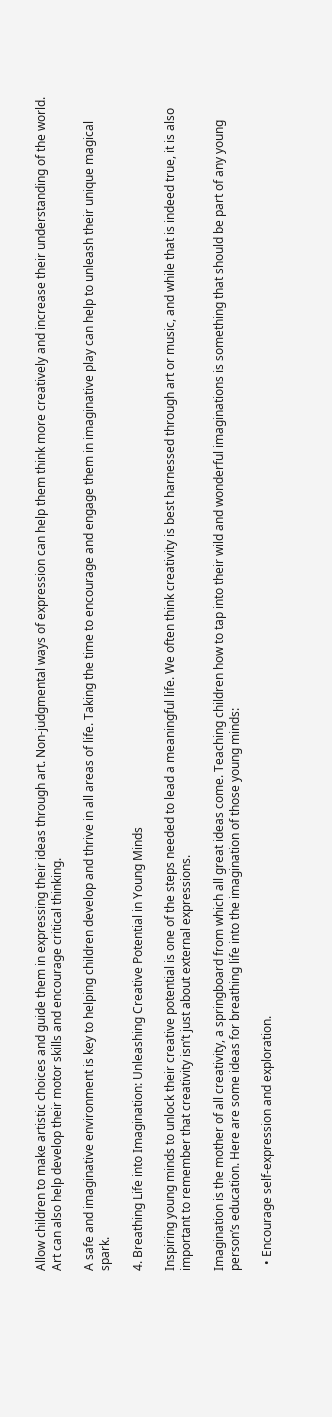Allow children to make artistic choices and guide them in expressing their ideas through art. Non-judgmental ways of expression can help them think more creatively and increase their understanding of the world. Art can also help develop their motor skills and encourage critical thinking.

A safe and imaginative environment is key to helping children develop and thrive in all areas of life. Taking the time to encourage and engage them in imaginative play can help to unleash their unique magical spark.

4. Breathing Life into Imagination: Unleashing Creative Potential in Young Minds

Inspiring young minds to unlock their creative potential is one of the steps needed to lead a meaningful life. We often think creativity is best harnessed through art or music, and while that is indeed true, it is also important to remember that creativity isn’t just about external expressions.

Imagination is the mother of all creativity, a springboard from which all great ideas come. Teaching children how to tap into their wild and wonderful imaginations is something that should be part of any young person’s education. Here are some ideas for breathing life into the imagination of those young minds:

  • Encourage self-expression and exploration.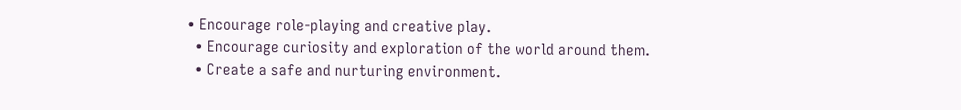• Encourage role-playing and creative play.
  • Encourage curiosity and exploration of the world around them.
  • Create a safe and nurturing environment.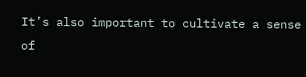It’s also important to cultivate a sense of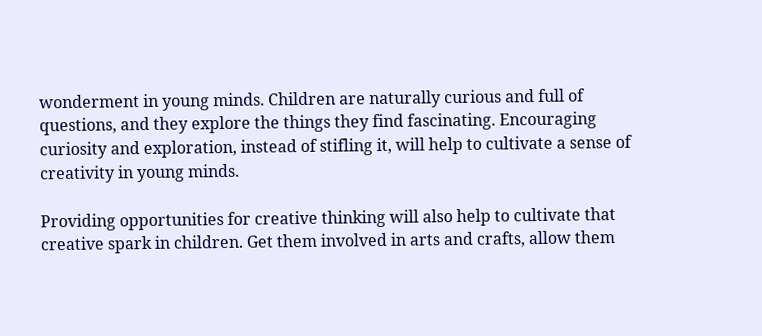wonderment in young minds. Children are naturally curious and full of questions, and they explore the things they find fascinating. Encouraging curiosity and exploration, instead of stifling it, will help to cultivate a sense of creativity in young minds.

Providing opportunities for creative thinking will also help to cultivate that creative spark in children. Get them involved in arts and crafts, allow them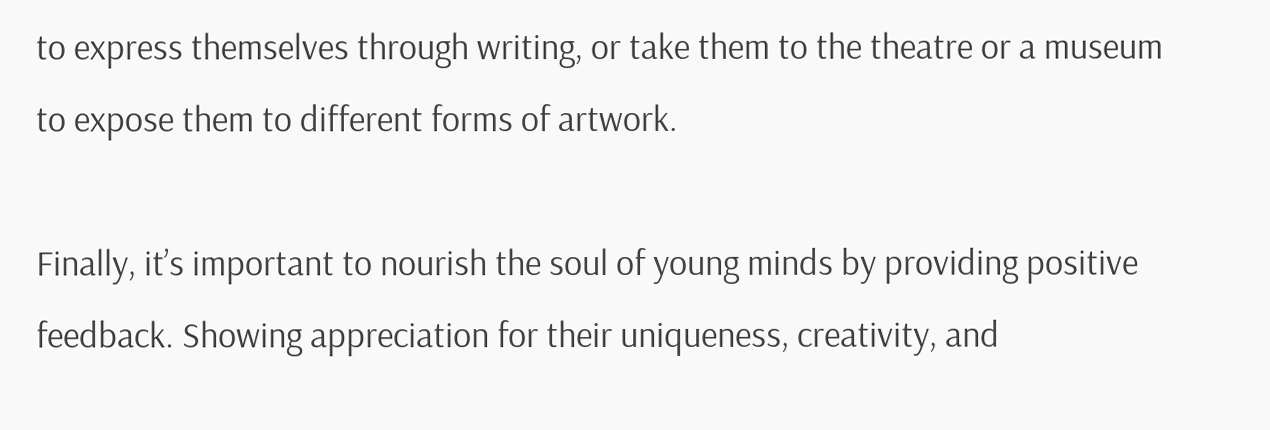to express themselves through writing, or take them to the theatre or a museum to expose them to different forms of artwork.

Finally, it’s important to nourish the soul of young minds by providing positive feedback. Showing appreciation for their uniqueness, creativity, and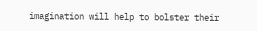imagination will help to bolster their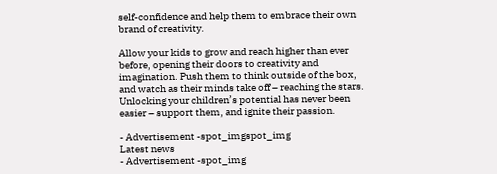self-confidence and help them to embrace their own brand of creativity.

Allow your kids to grow and reach higher than ever before, opening their doors to creativity and imagination. Push them to think outside of the box, and watch as their minds take off – reaching the stars. Unlocking your children’s potential has never been easier – support them, and ignite their passion.

- Advertisement -spot_imgspot_img
Latest news
- Advertisement -spot_img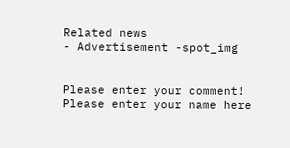Related news
- Advertisement -spot_img


Please enter your comment!
Please enter your name here